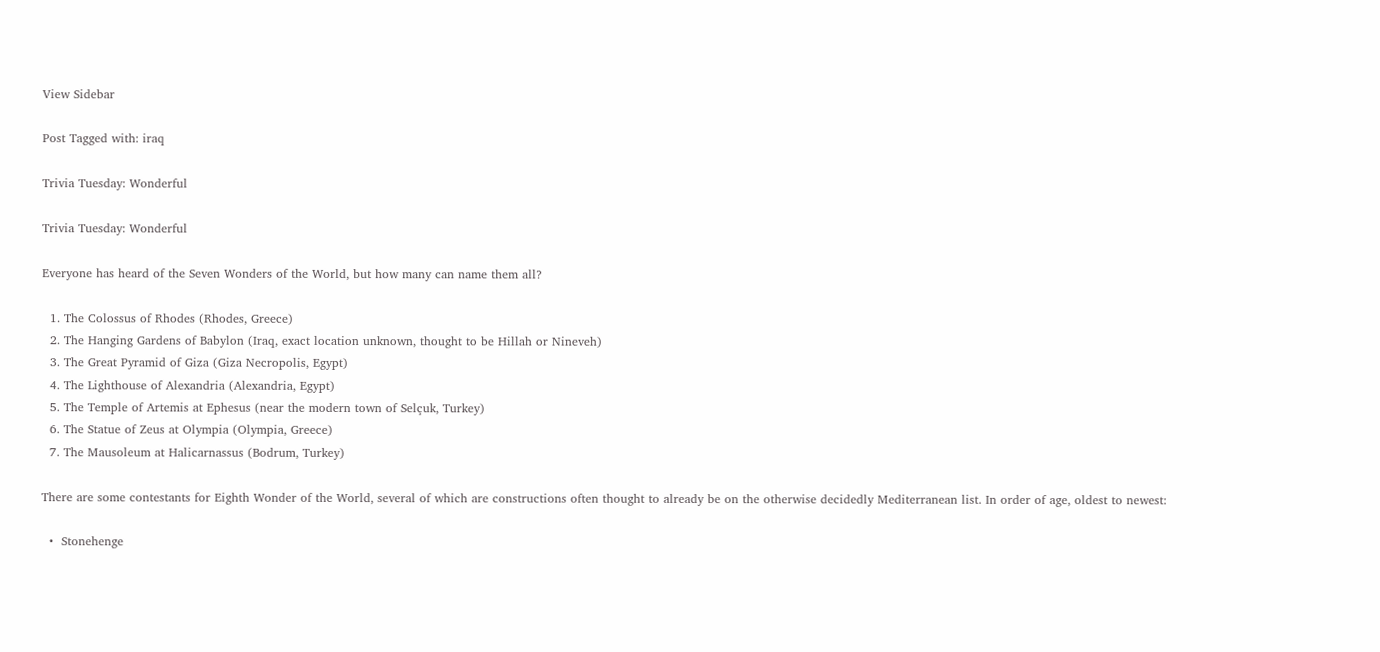View Sidebar

Post Tagged with: iraq

Trivia Tuesday: Wonderful

Trivia Tuesday: Wonderful

Everyone has heard of the Seven Wonders of the World, but how many can name them all?

  1. The Colossus of Rhodes (Rhodes, Greece)
  2. The Hanging Gardens of Babylon (Iraq, exact location unknown, thought to be Hillah or Nineveh)
  3. The Great Pyramid of Giza (Giza Necropolis, Egypt)
  4. The Lighthouse of Alexandria (Alexandria, Egypt)
  5. The Temple of Artemis at Ephesus (near the modern town of Selçuk, Turkey)
  6. The Statue of Zeus at Olympia (Olympia, Greece)
  7. The Mausoleum at Halicarnassus (Bodrum, Turkey)

There are some contestants for Eighth Wonder of the World, several of which are constructions often thought to already be on the otherwise decidedly Mediterranean list. In order of age, oldest to newest:

  •  Stonehenge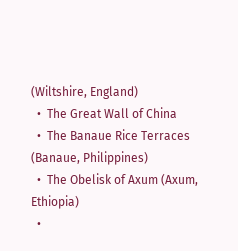(Wiltshire, England)
  •  The Great Wall of China
  •  The Banaue Rice Terraces (Banaue, Philippines)
  •  The Obelisk of Axum (Axum, Ethiopia)
  •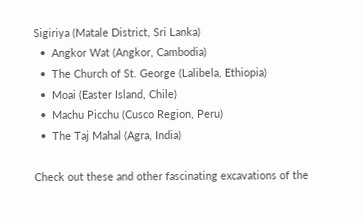Sigiriya (Matale District, Sri Lanka)
  •  Angkor Wat (Angkor, Cambodia)
  •  The Church of St. George (Lalibela, Ethiopia)
  •  Moai (Easter Island, Chile)
  •  Machu Picchu (Cusco Region, Peru)
  •  The Taj Mahal (Agra, India)

Check out these and other fascinating excavations of the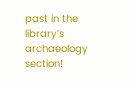past in the library’s archaeology section!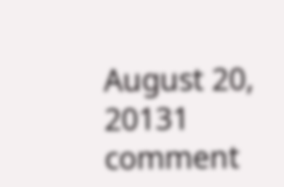August 20, 20131 comment